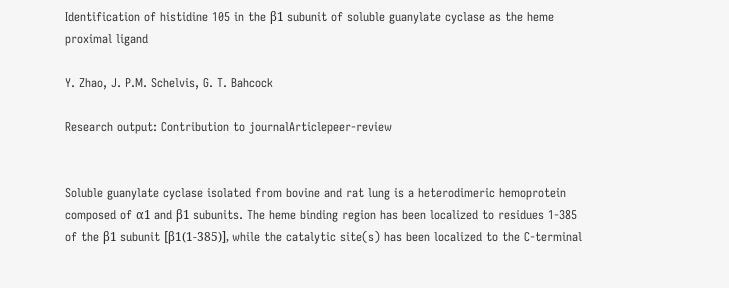Identification of histidine 105 in the β1 subunit of soluble guanylate cyclase as the heme proximal ligand

Y. Zhao, J. P.M. Schelvis, G. T. Bahcock

Research output: Contribution to journalArticlepeer-review


Soluble guanylate cyclase isolated from bovine and rat lung is a heterodimeric hemoprotein composed of α1 and β1 subunits. The heme binding region has been localized to residues 1-385 of the β1 subunit [β1(1-385)], while the catalytic site(s) has been localized to the C-terminal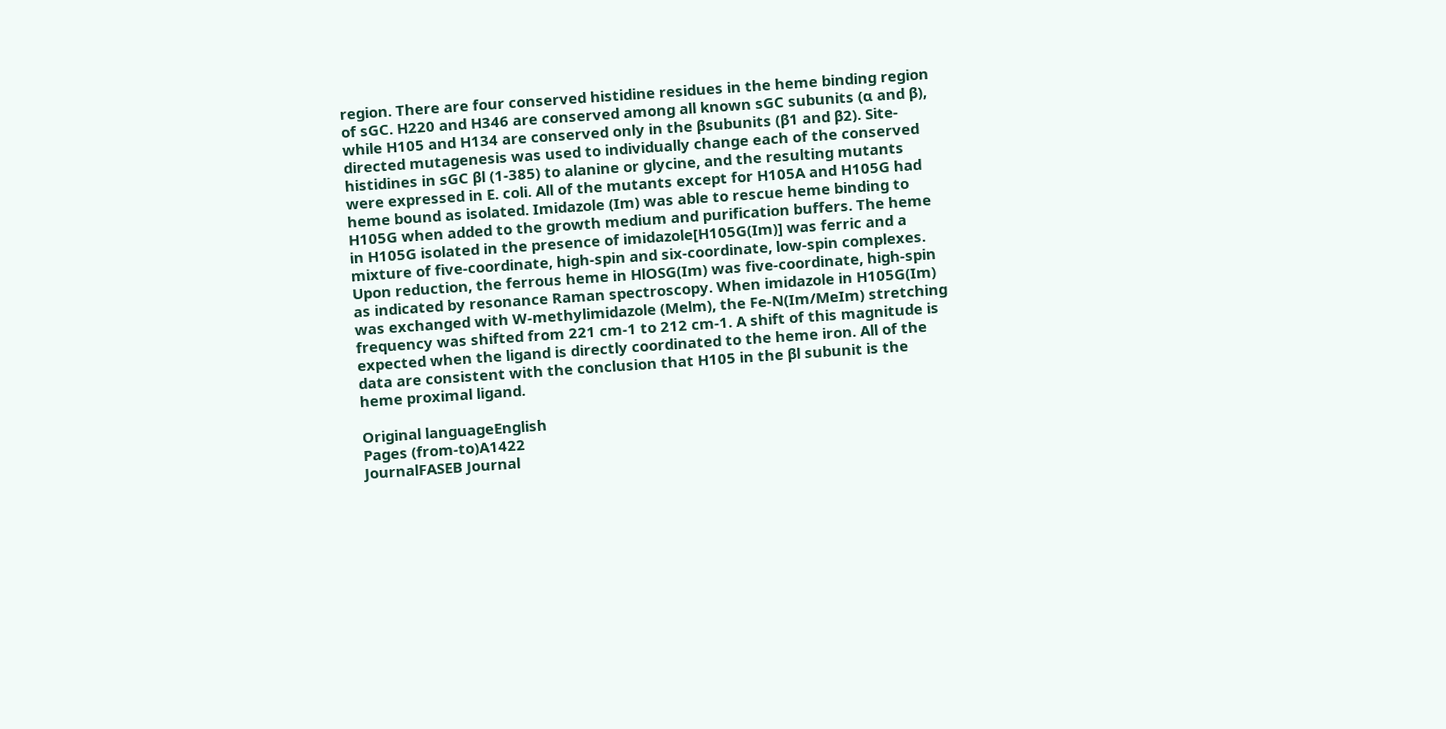region. There are four conserved histidine residues in the heme binding region of sGC. H220 and H346 are conserved among all known sGC subunits (α and β), while H105 and H134 are conserved only in the βsubunits (β1 and β2). Site-directed mutagenesis was used to individually change each of the conserved histidines in sGC βl (1-385) to alanine or glycine, and the resulting mutants were expressed in E. coli. All of the mutants except for H105A and H105G had heme bound as isolated. Imidazole (Im) was able to rescue heme binding to H105G when added to the growth medium and purification buffers. The heme in H105G isolated in the presence of imidazole[H105G(Im)] was ferric and a mixture of five-coordinate, high-spin and six-coordinate, low-spin complexes. Upon reduction, the ferrous heme in HlOSG(Im) was five-coordinate, high-spin as indicated by resonance Raman spectroscopy. When imidazole in H105G(Im) was exchanged with W-methylimidazole (Melm), the Fe-N(Im/MeIm) stretching frequency was shifted from 221 cm-1 to 212 cm-1. A shift of this magnitude is expected when the ligand is directly coordinated to the heme iron. All of the data are consistent with the conclusion that H105 in the βl subunit is the heme proximal ligand.

Original languageEnglish
Pages (from-to)A1422
JournalFASEB Journal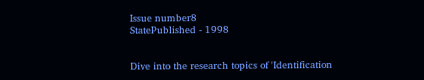Issue number8
StatePublished - 1998


Dive into the research topics of 'Identification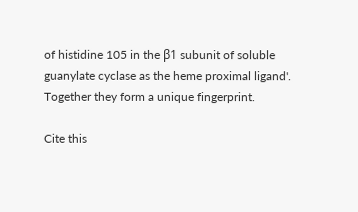of histidine 105 in the β1 subunit of soluble guanylate cyclase as the heme proximal ligand'. Together they form a unique fingerprint.

Cite this